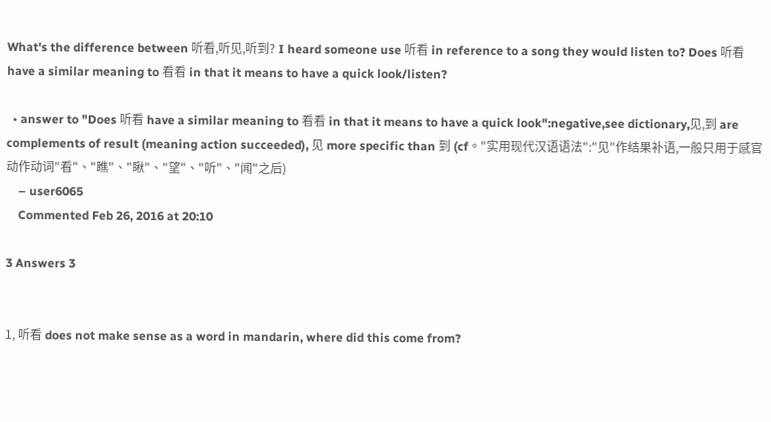What's the difference between 听看,听见,听到? I heard someone use 听看 in reference to a song they would listen to? Does 听看 have a similar meaning to 看看 in that it means to have a quick look/listen?

  • answer to "Does 听看 have a similar meaning to 看看 in that it means to have a quick look":negative,see dictionary,见,到 are complements of result (meaning action succeeded), 见 more specific than 到 (cf。"实用现代汉语语法":"见"作结果补语,一般只用于感官动作动词"看"、"瞧"、"瞅"、"望"、"听"、"闻"之后)
    – user6065
    Commented Feb 26, 2016 at 20:10

3 Answers 3


1, 听看 does not make sense as a word in mandarin, where did this come from?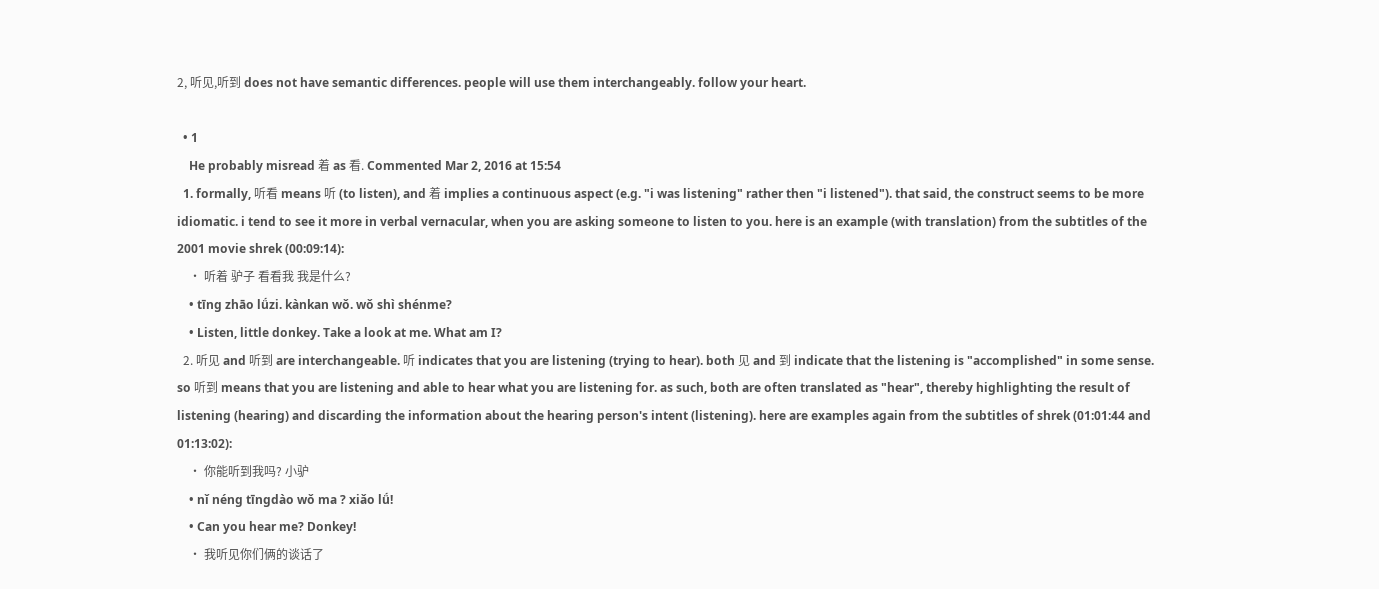2, 听见,听到 does not have semantic differences. people will use them interchangeably. follow your heart.

  • 1
    He probably misread 着 as 看. Commented Mar 2, 2016 at 15:54
  1. formally, 听看 means 听 (to listen), and 着 implies a continuous aspect (e.g. "i was listening" rather then "i listened"). that said, the construct seems to be more idiomatic. i tend to see it more in verbal vernacular, when you are asking someone to listen to you. here is an example (with translation) from the subtitles of the 2001 movie shrek (00:09:14):
    • 听着 驴子 看看我 我是什么?
    • tīng zhāo lǘzi. kànkan wǒ. wǒ shì shénme?
    • Listen, little donkey. Take a look at me. What am I?
  2. 听见 and 听到 are interchangeable. 听 indicates that you are listening (trying to hear). both 见 and 到 indicate that the listening is "accomplished" in some sense. so 听到 means that you are listening and able to hear what you are listening for. as such, both are often translated as "hear", thereby highlighting the result of listening (hearing) and discarding the information about the hearing person's intent (listening). here are examples again from the subtitles of shrek (01:01:44 and 01:13:02):
    • 你能听到我吗? 小驴
    • nǐ néng tīngdào wǒ ma ? xiǎo lǘ!
    • Can you hear me? Donkey!
    • 我听见你们俩的谈话了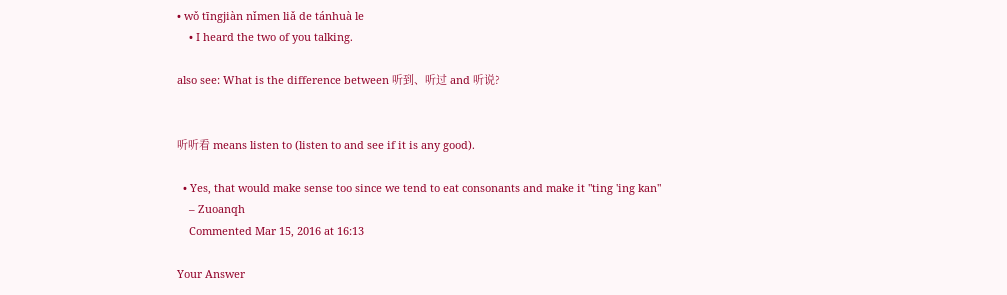• wǒ tīngjiàn nǐmen liǎ de tánhuà le
    • I heard the two of you talking.

also see: What is the difference between 听到、听过 and 听说?


听听看 means listen to (listen to and see if it is any good).

  • Yes, that would make sense too since we tend to eat consonants and make it "ting 'ing kan"
    – Zuoanqh
    Commented Mar 15, 2016 at 16:13

Your Answer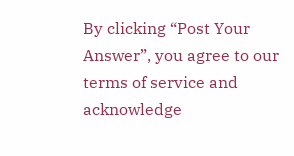By clicking “Post Your Answer”, you agree to our terms of service and acknowledge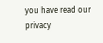you have read our privacy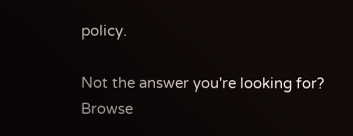policy.

Not the answer you're looking for? Browse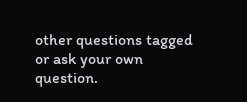other questions tagged or ask your own question.